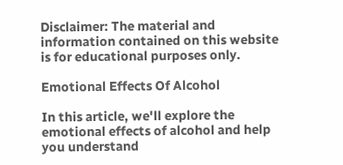Disclaimer: The material and information contained on this website is for educational purposes only.

Emotional Effects Of Alcohol

In this article, we'll explore the emotional effects of alcohol and help you understand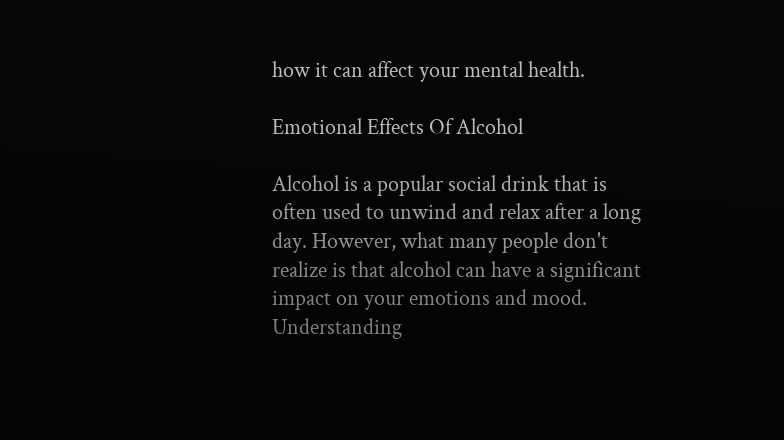how it can affect your mental health.

Emotional Effects Of Alcohol

Alcohol is a popular social drink that is often used to unwind and relax after a long day. However, what many people don't realize is that alcohol can have a significant impact on your emotions and mood. Understanding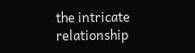the intricate relationship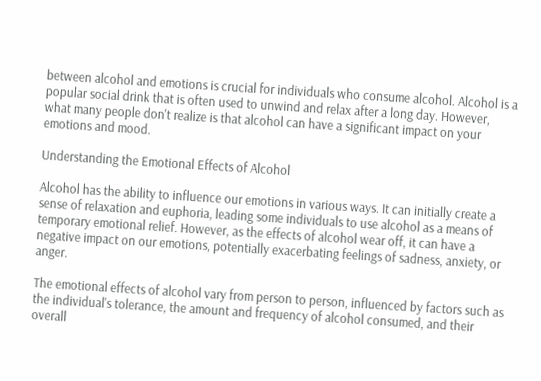between alcohol and emotions is crucial for individuals who consume alcohol. Alcohol is a popular social drink that is often used to unwind and relax after a long day. However, what many people don't realize is that alcohol can have a significant impact on your emotions and mood.

Understanding the Emotional Effects of Alcohol

Alcohol has the ability to influence our emotions in various ways. It can initially create a sense of relaxation and euphoria, leading some individuals to use alcohol as a means of temporary emotional relief. However, as the effects of alcohol wear off, it can have a negative impact on our emotions, potentially exacerbating feelings of sadness, anxiety, or anger.

The emotional effects of alcohol vary from person to person, influenced by factors such as the individual's tolerance, the amount and frequency of alcohol consumed, and their overall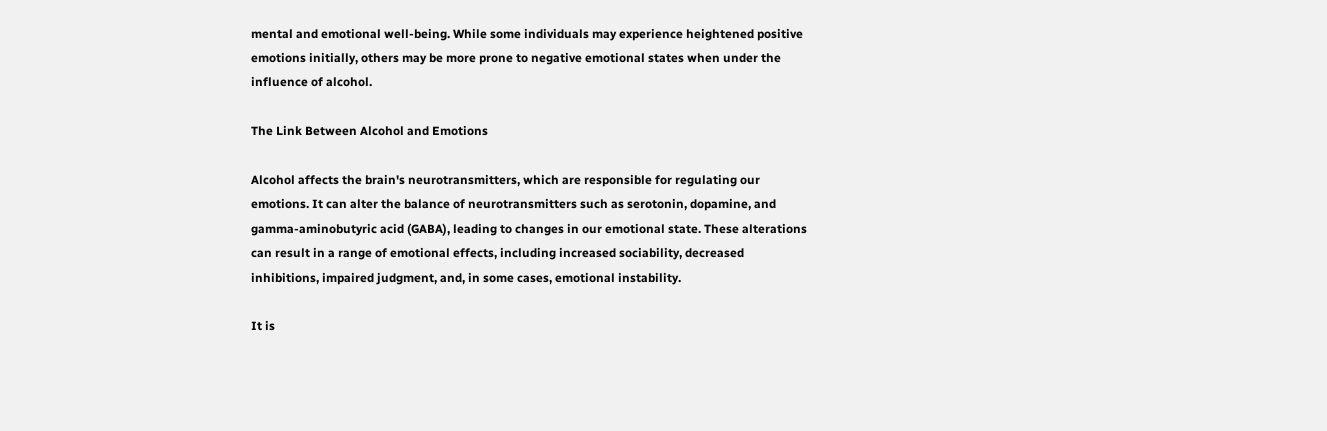mental and emotional well-being. While some individuals may experience heightened positive emotions initially, others may be more prone to negative emotional states when under the influence of alcohol.

The Link Between Alcohol and Emotions

Alcohol affects the brain's neurotransmitters, which are responsible for regulating our emotions. It can alter the balance of neurotransmitters such as serotonin, dopamine, and gamma-aminobutyric acid (GABA), leading to changes in our emotional state. These alterations can result in a range of emotional effects, including increased sociability, decreased inhibitions, impaired judgment, and, in some cases, emotional instability.

It is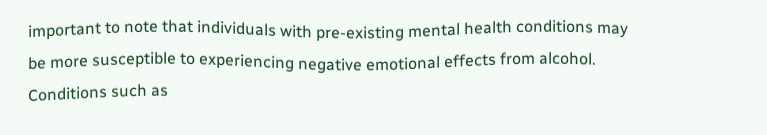important to note that individuals with pre-existing mental health conditions may be more susceptible to experiencing negative emotional effects from alcohol. Conditions such as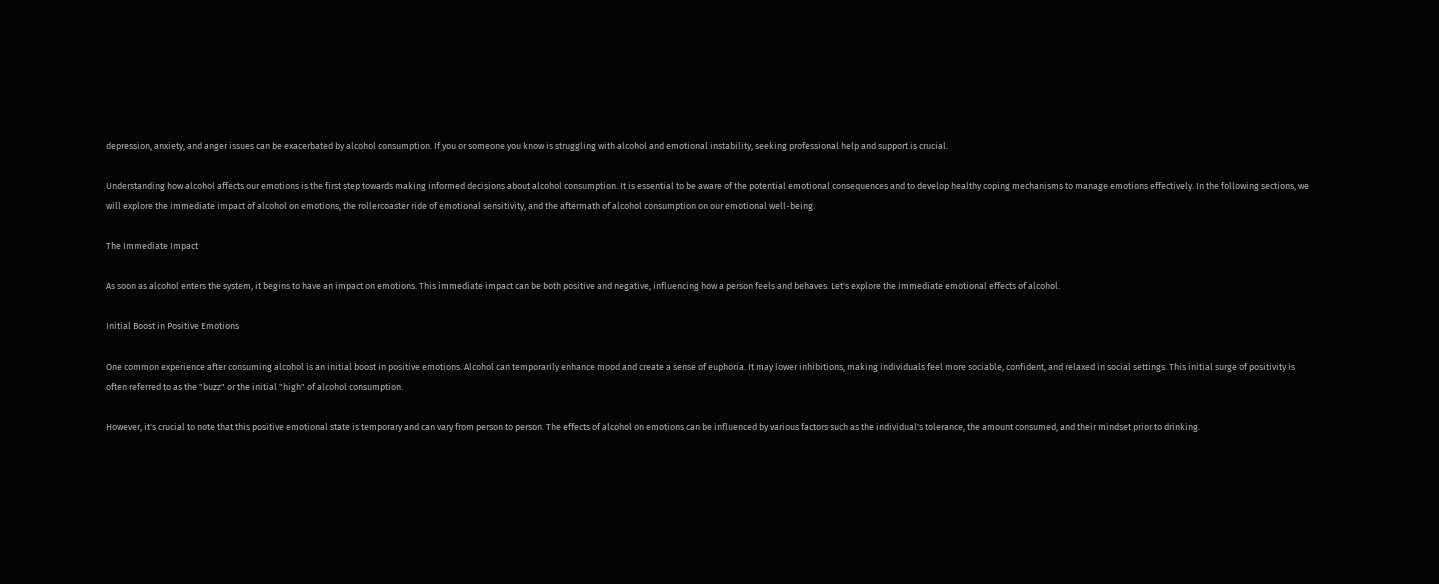depression, anxiety, and anger issues can be exacerbated by alcohol consumption. If you or someone you know is struggling with alcohol and emotional instability, seeking professional help and support is crucial.

Understanding how alcohol affects our emotions is the first step towards making informed decisions about alcohol consumption. It is essential to be aware of the potential emotional consequences and to develop healthy coping mechanisms to manage emotions effectively. In the following sections, we will explore the immediate impact of alcohol on emotions, the rollercoaster ride of emotional sensitivity, and the aftermath of alcohol consumption on our emotional well-being.

The Immediate Impact

As soon as alcohol enters the system, it begins to have an impact on emotions. This immediate impact can be both positive and negative, influencing how a person feels and behaves. Let's explore the immediate emotional effects of alcohol.

Initial Boost in Positive Emotions

One common experience after consuming alcohol is an initial boost in positive emotions. Alcohol can temporarily enhance mood and create a sense of euphoria. It may lower inhibitions, making individuals feel more sociable, confident, and relaxed in social settings. This initial surge of positivity is often referred to as the "buzz" or the initial "high" of alcohol consumption.

However, it's crucial to note that this positive emotional state is temporary and can vary from person to person. The effects of alcohol on emotions can be influenced by various factors such as the individual's tolerance, the amount consumed, and their mindset prior to drinking.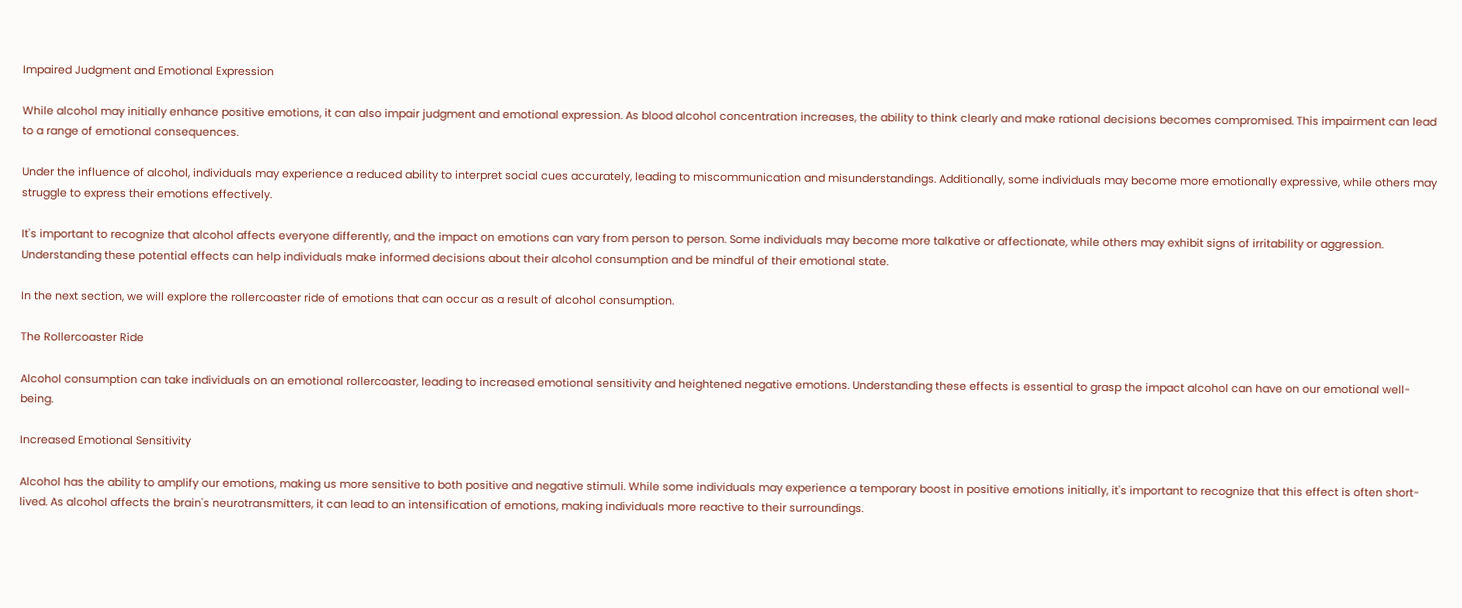Impaired Judgment and Emotional Expression

While alcohol may initially enhance positive emotions, it can also impair judgment and emotional expression. As blood alcohol concentration increases, the ability to think clearly and make rational decisions becomes compromised. This impairment can lead to a range of emotional consequences.

Under the influence of alcohol, individuals may experience a reduced ability to interpret social cues accurately, leading to miscommunication and misunderstandings. Additionally, some individuals may become more emotionally expressive, while others may struggle to express their emotions effectively.

It's important to recognize that alcohol affects everyone differently, and the impact on emotions can vary from person to person. Some individuals may become more talkative or affectionate, while others may exhibit signs of irritability or aggression. Understanding these potential effects can help individuals make informed decisions about their alcohol consumption and be mindful of their emotional state.

In the next section, we will explore the rollercoaster ride of emotions that can occur as a result of alcohol consumption.

The Rollercoaster Ride

Alcohol consumption can take individuals on an emotional rollercoaster, leading to increased emotional sensitivity and heightened negative emotions. Understanding these effects is essential to grasp the impact alcohol can have on our emotional well-being.

Increased Emotional Sensitivity

Alcohol has the ability to amplify our emotions, making us more sensitive to both positive and negative stimuli. While some individuals may experience a temporary boost in positive emotions initially, it's important to recognize that this effect is often short-lived. As alcohol affects the brain's neurotransmitters, it can lead to an intensification of emotions, making individuals more reactive to their surroundings.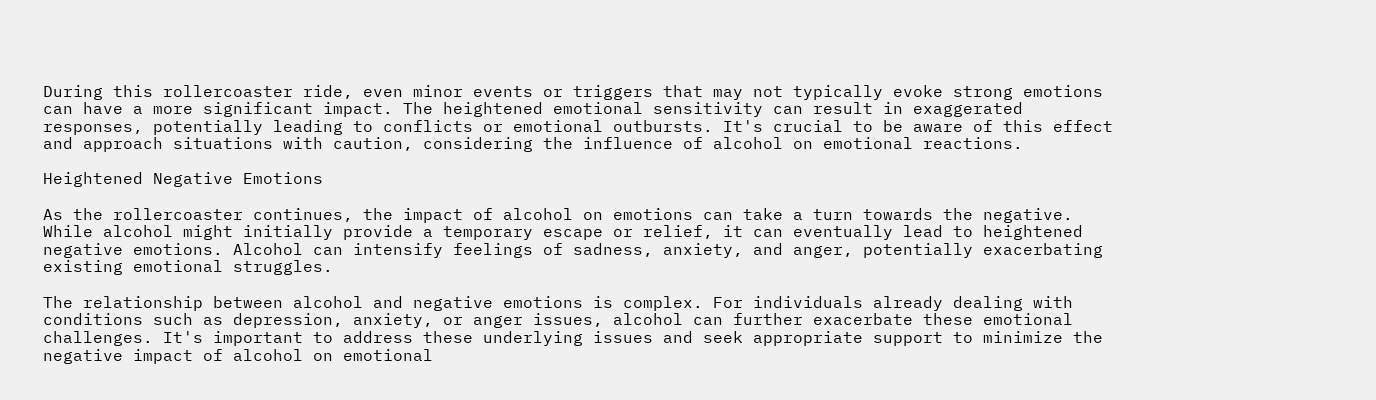During this rollercoaster ride, even minor events or triggers that may not typically evoke strong emotions can have a more significant impact. The heightened emotional sensitivity can result in exaggerated responses, potentially leading to conflicts or emotional outbursts. It's crucial to be aware of this effect and approach situations with caution, considering the influence of alcohol on emotional reactions.

Heightened Negative Emotions

As the rollercoaster continues, the impact of alcohol on emotions can take a turn towards the negative. While alcohol might initially provide a temporary escape or relief, it can eventually lead to heightened negative emotions. Alcohol can intensify feelings of sadness, anxiety, and anger, potentially exacerbating existing emotional struggles.

The relationship between alcohol and negative emotions is complex. For individuals already dealing with conditions such as depression, anxiety, or anger issues, alcohol can further exacerbate these emotional challenges. It's important to address these underlying issues and seek appropriate support to minimize the negative impact of alcohol on emotional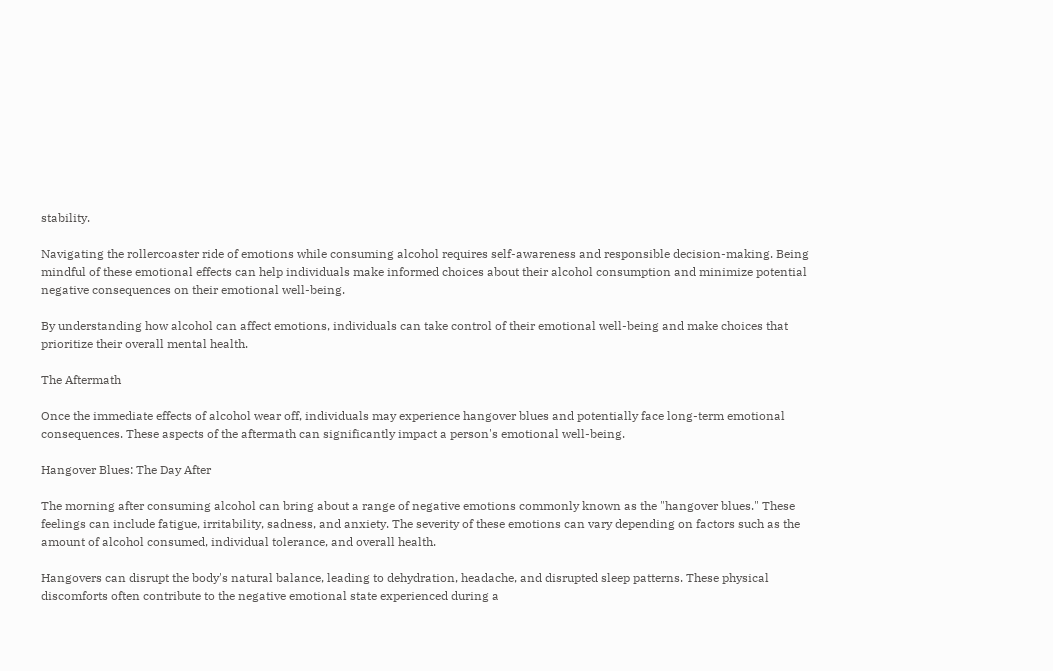stability.

Navigating the rollercoaster ride of emotions while consuming alcohol requires self-awareness and responsible decision-making. Being mindful of these emotional effects can help individuals make informed choices about their alcohol consumption and minimize potential negative consequences on their emotional well-being.

By understanding how alcohol can affect emotions, individuals can take control of their emotional well-being and make choices that prioritize their overall mental health.

The Aftermath

Once the immediate effects of alcohol wear off, individuals may experience hangover blues and potentially face long-term emotional consequences. These aspects of the aftermath can significantly impact a person's emotional well-being.

Hangover Blues: The Day After

The morning after consuming alcohol can bring about a range of negative emotions commonly known as the "hangover blues." These feelings can include fatigue, irritability, sadness, and anxiety. The severity of these emotions can vary depending on factors such as the amount of alcohol consumed, individual tolerance, and overall health.

Hangovers can disrupt the body's natural balance, leading to dehydration, headache, and disrupted sleep patterns. These physical discomforts often contribute to the negative emotional state experienced during a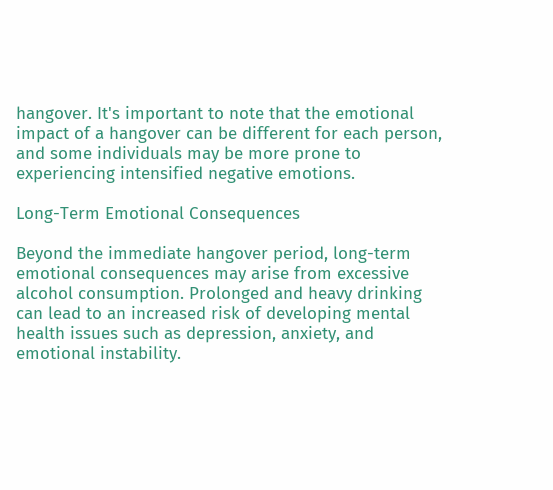hangover. It's important to note that the emotional impact of a hangover can be different for each person, and some individuals may be more prone to experiencing intensified negative emotions.

Long-Term Emotional Consequences

Beyond the immediate hangover period, long-term emotional consequences may arise from excessive alcohol consumption. Prolonged and heavy drinking can lead to an increased risk of developing mental health issues such as depression, anxiety, and emotional instability.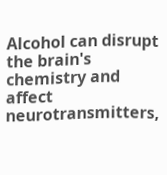Alcohol can disrupt the brain's chemistry and affect neurotransmitters,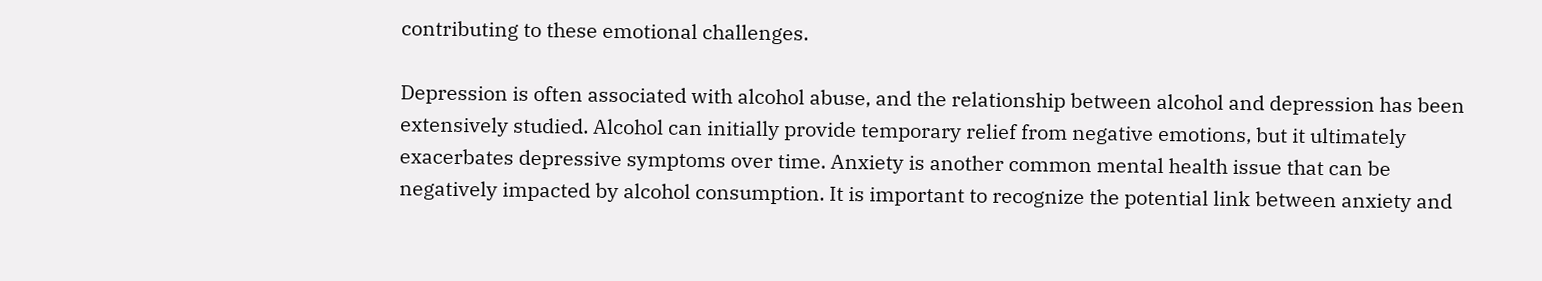contributing to these emotional challenges.

Depression is often associated with alcohol abuse, and the relationship between alcohol and depression has been extensively studied. Alcohol can initially provide temporary relief from negative emotions, but it ultimately exacerbates depressive symptoms over time. Anxiety is another common mental health issue that can be negatively impacted by alcohol consumption. It is important to recognize the potential link between anxiety and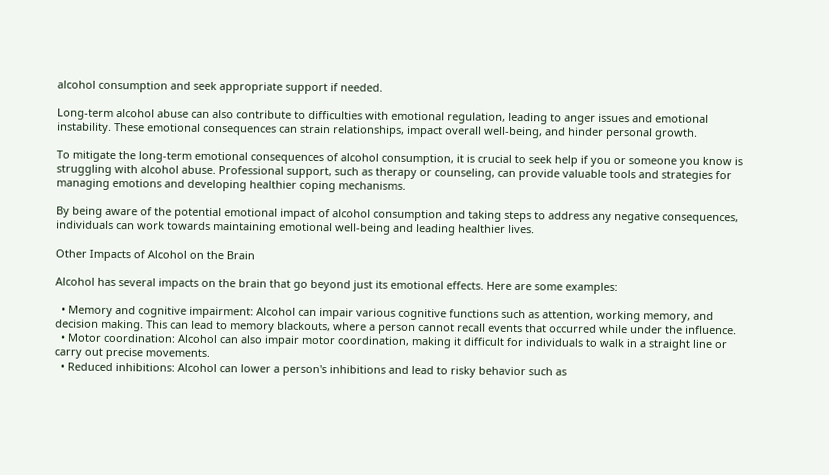alcohol consumption and seek appropriate support if needed.

Long-term alcohol abuse can also contribute to difficulties with emotional regulation, leading to anger issues and emotional instability. These emotional consequences can strain relationships, impact overall well-being, and hinder personal growth.

To mitigate the long-term emotional consequences of alcohol consumption, it is crucial to seek help if you or someone you know is struggling with alcohol abuse. Professional support, such as therapy or counseling, can provide valuable tools and strategies for managing emotions and developing healthier coping mechanisms.

By being aware of the potential emotional impact of alcohol consumption and taking steps to address any negative consequences, individuals can work towards maintaining emotional well-being and leading healthier lives.

Other Impacts of Alcohol on the Brain

Alcohol has several impacts on the brain that go beyond just its emotional effects. Here are some examples:

  • Memory and cognitive impairment: Alcohol can impair various cognitive functions such as attention, working memory, and decision making. This can lead to memory blackouts, where a person cannot recall events that occurred while under the influence.
  • Motor coordination: Alcohol can also impair motor coordination, making it difficult for individuals to walk in a straight line or carry out precise movements.
  • Reduced inhibitions: Alcohol can lower a person's inhibitions and lead to risky behavior such as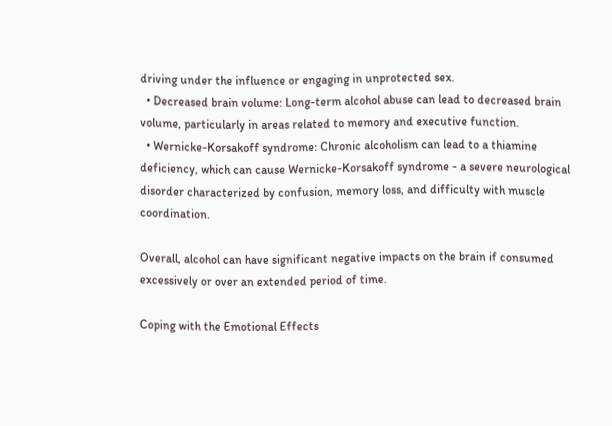driving under the influence or engaging in unprotected sex.
  • Decreased brain volume: Long-term alcohol abuse can lead to decreased brain volume, particularly in areas related to memory and executive function.
  • Wernicke-Korsakoff syndrome: Chronic alcoholism can lead to a thiamine deficiency, which can cause Wernicke-Korsakoff syndrome - a severe neurological disorder characterized by confusion, memory loss, and difficulty with muscle coordination.

Overall, alcohol can have significant negative impacts on the brain if consumed excessively or over an extended period of time.

Coping with the Emotional Effects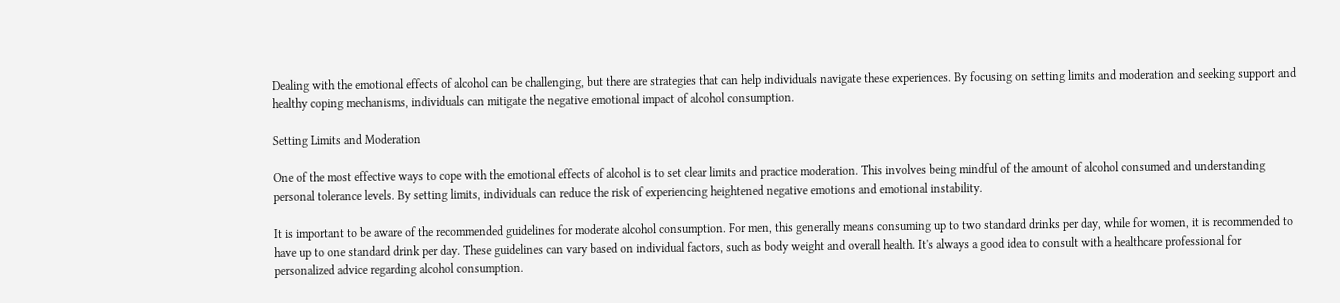Dealing with the emotional effects of alcohol can be challenging, but there are strategies that can help individuals navigate these experiences. By focusing on setting limits and moderation and seeking support and healthy coping mechanisms, individuals can mitigate the negative emotional impact of alcohol consumption.

Setting Limits and Moderation

One of the most effective ways to cope with the emotional effects of alcohol is to set clear limits and practice moderation. This involves being mindful of the amount of alcohol consumed and understanding personal tolerance levels. By setting limits, individuals can reduce the risk of experiencing heightened negative emotions and emotional instability.

It is important to be aware of the recommended guidelines for moderate alcohol consumption. For men, this generally means consuming up to two standard drinks per day, while for women, it is recommended to have up to one standard drink per day. These guidelines can vary based on individual factors, such as body weight and overall health. It's always a good idea to consult with a healthcare professional for personalized advice regarding alcohol consumption.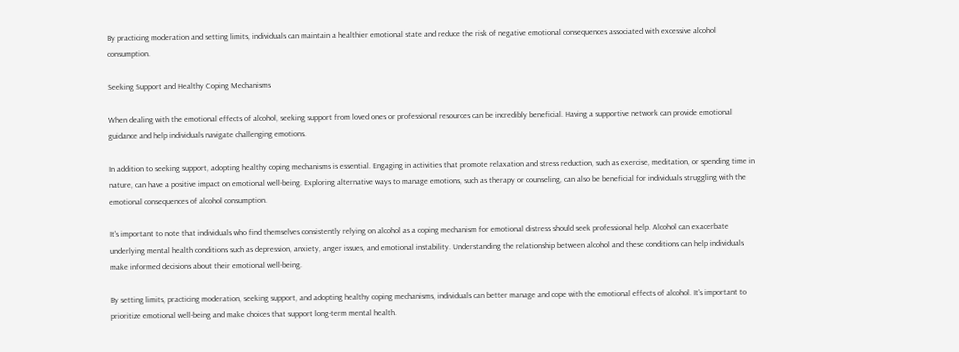By practicing moderation and setting limits, individuals can maintain a healthier emotional state and reduce the risk of negative emotional consequences associated with excessive alcohol consumption.

Seeking Support and Healthy Coping Mechanisms

When dealing with the emotional effects of alcohol, seeking support from loved ones or professional resources can be incredibly beneficial. Having a supportive network can provide emotional guidance and help individuals navigate challenging emotions.

In addition to seeking support, adopting healthy coping mechanisms is essential. Engaging in activities that promote relaxation and stress reduction, such as exercise, meditation, or spending time in nature, can have a positive impact on emotional well-being. Exploring alternative ways to manage emotions, such as therapy or counseling, can also be beneficial for individuals struggling with the emotional consequences of alcohol consumption.

It's important to note that individuals who find themselves consistently relying on alcohol as a coping mechanism for emotional distress should seek professional help. Alcohol can exacerbate underlying mental health conditions such as depression, anxiety, anger issues, and emotional instability. Understanding the relationship between alcohol and these conditions can help individuals make informed decisions about their emotional well-being.

By setting limits, practicing moderation, seeking support, and adopting healthy coping mechanisms, individuals can better manage and cope with the emotional effects of alcohol. It's important to prioritize emotional well-being and make choices that support long-term mental health.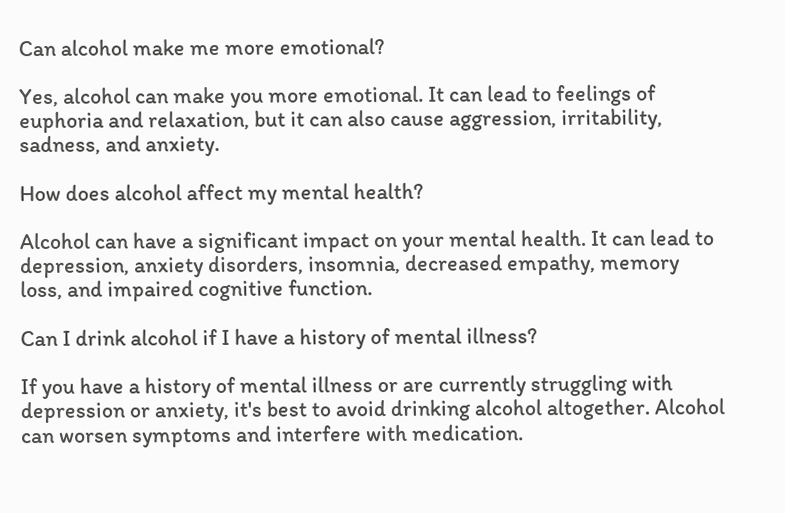Can alcohol make me more emotional?

Yes, alcohol can make you more emotional. It can lead to feelings of euphoria and relaxation, but it can also cause aggression, irritability, sadness, and anxiety.

How does alcohol affect my mental health?

Alcohol can have a significant impact on your mental health. It can lead to depression, anxiety disorders, insomnia, decreased empathy, memory loss, and impaired cognitive function.

Can I drink alcohol if I have a history of mental illness?

If you have a history of mental illness or are currently struggling with depression or anxiety, it's best to avoid drinking alcohol altogether. Alcohol can worsen symptoms and interfere with medication.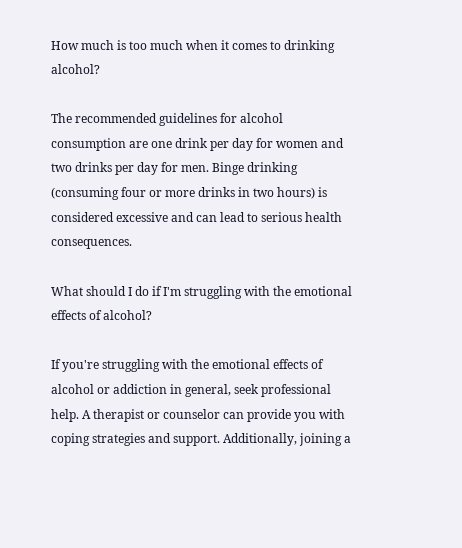How much is too much when it comes to drinking alcohol?

The recommended guidelines for alcohol consumption are one drink per day for women and two drinks per day for men. Binge drinking (consuming four or more drinks in two hours) is considered excessive and can lead to serious health consequences.

What should I do if I'm struggling with the emotional effects of alcohol?

If you're struggling with the emotional effects of alcohol or addiction in general, seek professional help. A therapist or counselor can provide you with coping strategies and support. Additionally, joining a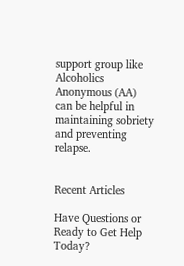support group like Alcoholics Anonymous (AA) can be helpful in maintaining sobriety and preventing relapse.


Recent Articles

Have Questions or Ready to Get Help Today?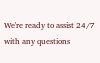We're ready to assist 24/7 with any questions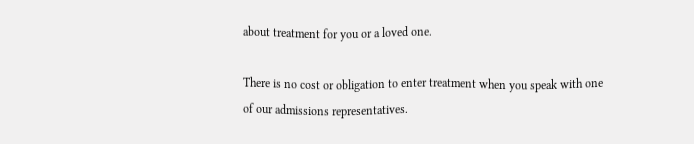about treatment for you or a loved one.

There is no cost or obligation to enter treatment when you speak with one of our admissions representatives.